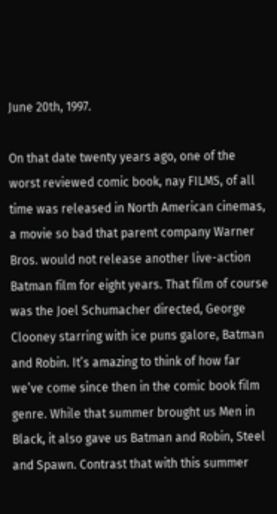June 20th, 1997.

On that date twenty years ago, one of the worst reviewed comic book, nay FILMS, of all time was released in North American cinemas, a movie so bad that parent company Warner Bros. would not release another live-action Batman film for eight years. That film of course was the Joel Schumacher directed, George Clooney starring with ice puns galore, Batman and Robin. It’s amazing to think of how far we’ve come since then in the comic book film genre. While that summer brought us Men in Black, it also gave us Batman and Robin, Steel and Spawn. Contrast that with this summer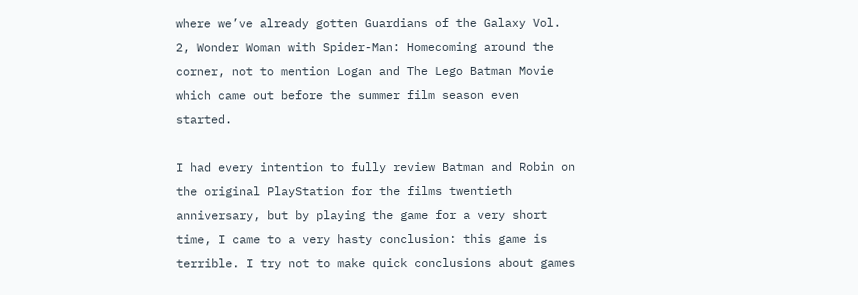where we’ve already gotten Guardians of the Galaxy Vol. 2, Wonder Woman with Spider-Man: Homecoming around the corner, not to mention Logan and The Lego Batman Movie which came out before the summer film season even started.

I had every intention to fully review Batman and Robin on the original PlayStation for the films twentieth anniversary, but by playing the game for a very short time, I came to a very hasty conclusion: this game is terrible. I try not to make quick conclusions about games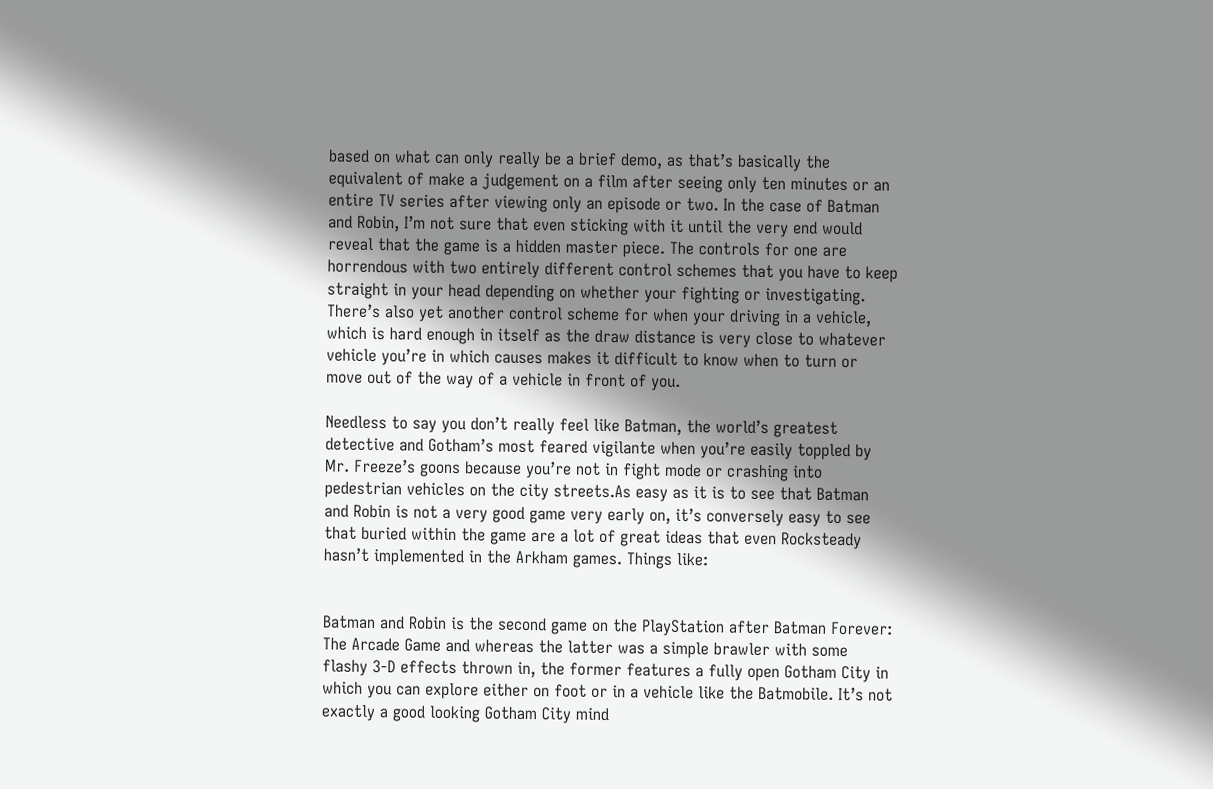based on what can only really be a brief demo, as that’s basically the equivalent of make a judgement on a film after seeing only ten minutes or an entire TV series after viewing only an episode or two. In the case of Batman and Robin, I’m not sure that even sticking with it until the very end would reveal that the game is a hidden master piece. The controls for one are horrendous with two entirely different control schemes that you have to keep straight in your head depending on whether your fighting or investigating. There’s also yet another control scheme for when your driving in a vehicle, which is hard enough in itself as the draw distance is very close to whatever vehicle you’re in which causes makes it difficult to know when to turn or move out of the way of a vehicle in front of you.

Needless to say you don’t really feel like Batman, the world’s greatest detective and Gotham’s most feared vigilante when you’re easily toppled by Mr. Freeze’s goons because you’re not in fight mode or crashing into pedestrian vehicles on the city streets.As easy as it is to see that Batman and Robin is not a very good game very early on, it’s conversely easy to see that buried within the game are a lot of great ideas that even Rocksteady hasn’t implemented in the Arkham games. Things like:


Batman and Robin is the second game on the PlayStation after Batman Forever: The Arcade Game and whereas the latter was a simple brawler with some flashy 3-D effects thrown in, the former features a fully open Gotham City in which you can explore either on foot or in a vehicle like the Batmobile. It’s not exactly a good looking Gotham City mind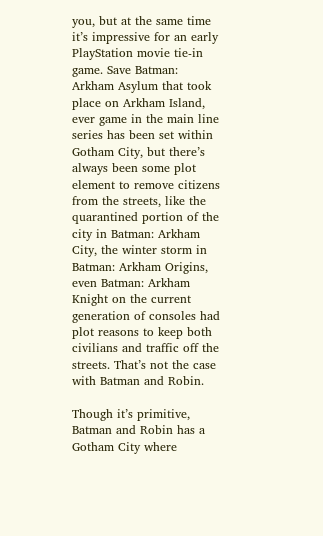you, but at the same time it’s impressive for an early PlayStation movie tie-in game. Save Batman: Arkham Asylum that took place on Arkham Island, ever game in the main line series has been set within Gotham City, but there’s always been some plot element to remove citizens from the streets, like the quarantined portion of the city in Batman: Arkham City, the winter storm in Batman: Arkham Origins, even Batman: Arkham Knight on the current generation of consoles had plot reasons to keep both civilians and traffic off the streets. That’s not the case with Batman and Robin.

Though it’s primitive, Batman and Robin has a Gotham City where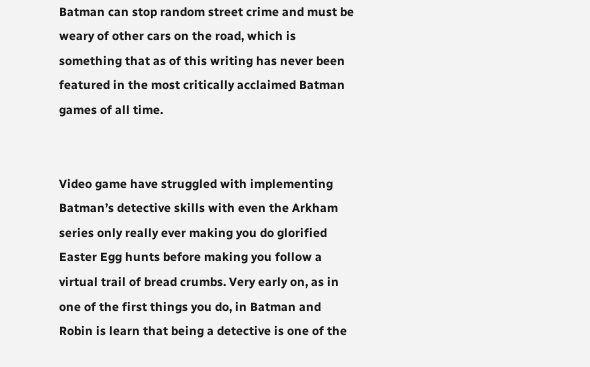Batman can stop random street crime and must be weary of other cars on the road, which is something that as of this writing has never been featured in the most critically acclaimed Batman games of all time.


Video game have struggled with implementing Batman’s detective skills with even the Arkham series only really ever making you do glorified Easter Egg hunts before making you follow a virtual trail of bread crumbs. Very early on, as in one of the first things you do, in Batman and Robin is learn that being a detective is one of the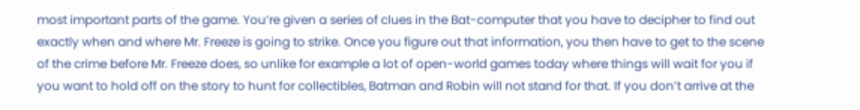most important parts of the game. You’re given a series of clues in the Bat-computer that you have to decipher to find out exactly when and where Mr. Freeze is going to strike. Once you figure out that information, you then have to get to the scene of the crime before Mr. Freeze does, so unlike for example a lot of open-world games today where things will wait for you if you want to hold off on the story to hunt for collectibles, Batman and Robin will not stand for that. If you don’t arrive at the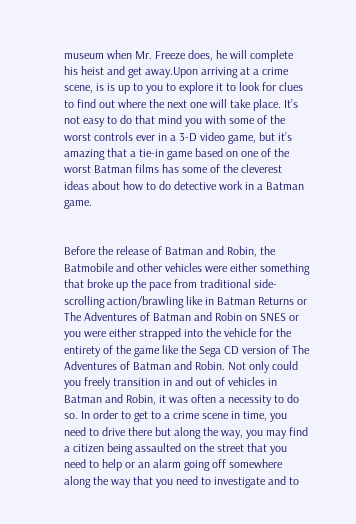museum when Mr. Freeze does, he will complete his heist and get away.Upon arriving at a crime scene, is is up to you to explore it to look for clues to find out where the next one will take place. It’s not easy to do that mind you with some of the worst controls ever in a 3-D video game, but it’s amazing that a tie-in game based on one of the worst Batman films has some of the cleverest ideas about how to do detective work in a Batman game.


Before the release of Batman and Robin, the Batmobile and other vehicles were either something that broke up the pace from traditional side-scrolling action/brawling like in Batman Returns or The Adventures of Batman and Robin on SNES or you were either strapped into the vehicle for the entirety of the game like the Sega CD version of The Adventures of Batman and Robin. Not only could you freely transition in and out of vehicles in Batman and Robin, it was often a necessity to do so. In order to get to a crime scene in time, you need to drive there but along the way, you may find a citizen being assaulted on the street that you need to help or an alarm going off somewhere along the way that you need to investigate and to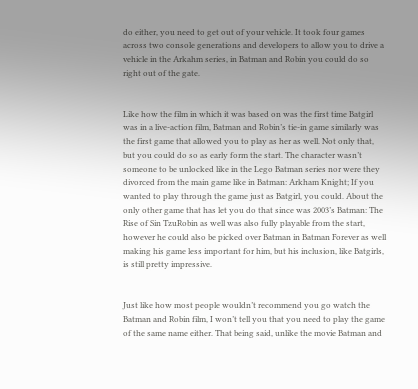do either, you need to get out of your vehicle. It took four games across two console generations and developers to allow you to drive a vehicle in the Arkahm series, in Batman and Robin you could do so right out of the gate.


Like how the film in which it was based on was the first time Batgirl was in a live-action film, Batman and Robin’s tie-in game similarly was the first game that allowed you to play as her as well. Not only that, but you could do so as early form the start. The character wasn’t someone to be unlocked like in the Lego Batman series nor were they divorced from the main game like in Batman: Arkham Knight; If you wanted to play through the game just as Batgirl, you could. About the only other game that has let you do that since was 2003’s Batman: The Rise of Sin TzuRobin as well was also fully playable from the start, however he could also be picked over Batman in Batman Forever as well making his game less important for him, but his inclusion, like Batgirls, is still pretty impressive.


Just like how most people wouldn’t recommend you go watch the Batman and Robin film, I won’t tell you that you need to play the game of the same name either. That being said, unlike the movie Batman and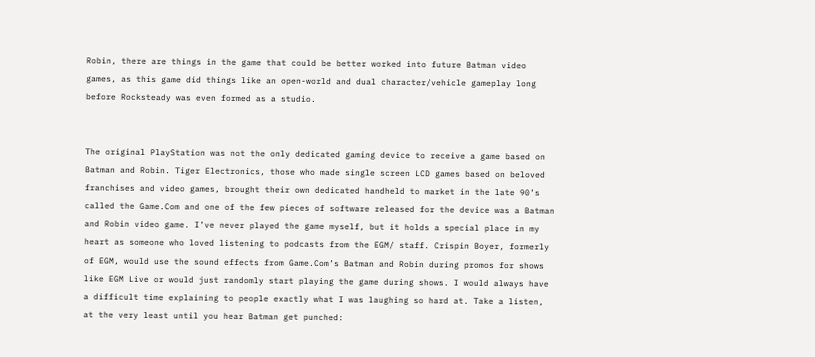Robin, there are things in the game that could be better worked into future Batman video games, as this game did things like an open-world and dual character/vehicle gameplay long before Rocksteady was even formed as a studio.


The original PlayStation was not the only dedicated gaming device to receive a game based on Batman and Robin. Tiger Electronics, those who made single screen LCD games based on beloved franchises and video games, brought their own dedicated handheld to market in the late 90’s called the Game.Com and one of the few pieces of software released for the device was a Batman and Robin video game. I’ve never played the game myself, but it holds a special place in my heart as someone who loved listening to podcasts from the EGM/ staff. Crispin Boyer, formerly of EGM, would use the sound effects from Game.Com’s Batman and Robin during promos for shows like EGM Live or would just randomly start playing the game during shows. I would always have a difficult time explaining to people exactly what I was laughing so hard at. Take a listen, at the very least until you hear Batman get punched: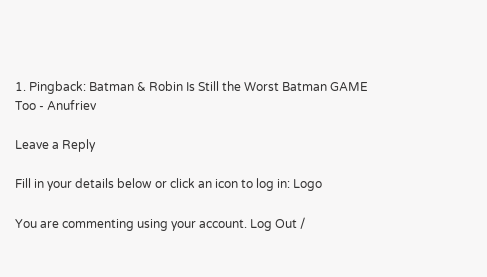1. Pingback: Batman & Robin Is Still the Worst Batman GAME Too - Anufriev

Leave a Reply

Fill in your details below or click an icon to log in: Logo

You are commenting using your account. Log Out /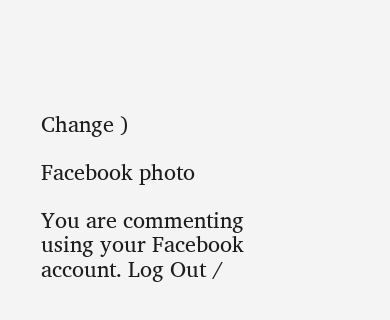Change )

Facebook photo

You are commenting using your Facebook account. Log Out /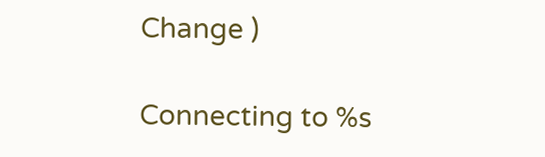Change )

Connecting to %s